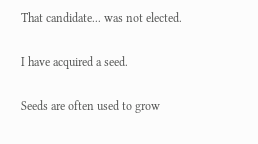That candidate... was not elected.

I have acquired a seed.

Seeds are often used to grow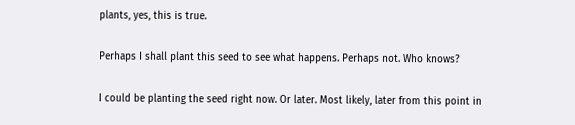plants, yes, this is true.

Perhaps I shall plant this seed to see what happens. Perhaps not. Who knows?

I could be planting the seed right now. Or later. Most likely, later from this point in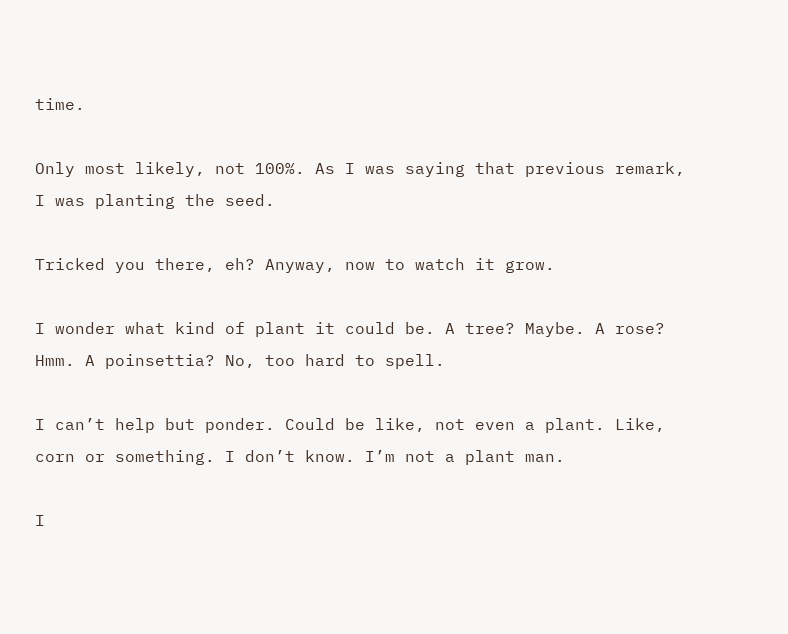time.

Only most likely, not 100%. As I was saying that previous remark, I was planting the seed.

Tricked you there, eh? Anyway, now to watch it grow.

I wonder what kind of plant it could be. A tree? Maybe. A rose? Hmm. A poinsettia? No, too hard to spell.

I can’t help but ponder. Could be like, not even a plant. Like, corn or something. I don’t know. I’m not a plant man.

I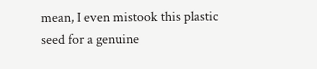mean, I even mistook this plastic seed for a genuine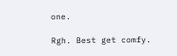one.

Rgh. Best get comfy.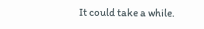It could take a while.